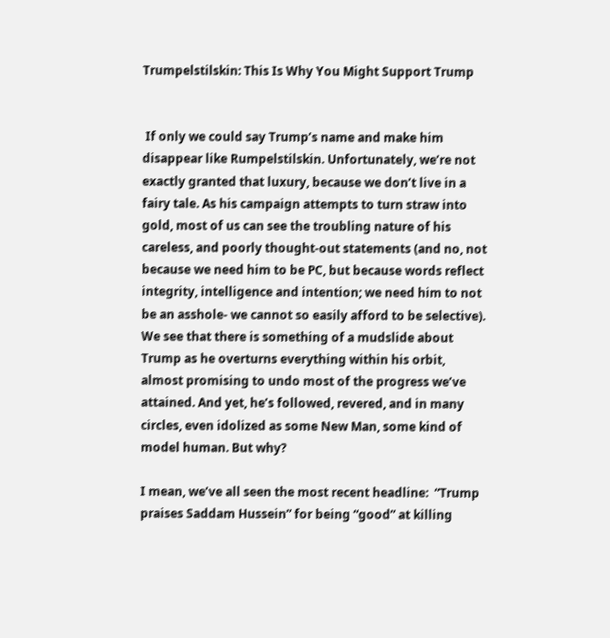Trumpelstilskin: This Is Why You Might Support Trump


 If only we could say Trump’s name and make him disappear like Rumpelstilskin. Unfortunately, we’re not exactly granted that luxury, because we don’t live in a fairy tale. As his campaign attempts to turn straw into gold, most of us can see the troubling nature of his careless, and poorly thought-out statements (and no, not because we need him to be PC, but because words reflect integrity, intelligence and intention; we need him to not be an asshole- we cannot so easily afford to be selective). We see that there is something of a mudslide about Trump as he overturns everything within his orbit, almost promising to undo most of the progress we’ve attained. And yet, he’s followed, revered, and in many circles, even idolized as some New Man, some kind of model human. But why?

I mean, we’ve all seen the most recent headline:  “Trump praises Saddam Hussein” for being “good” at killing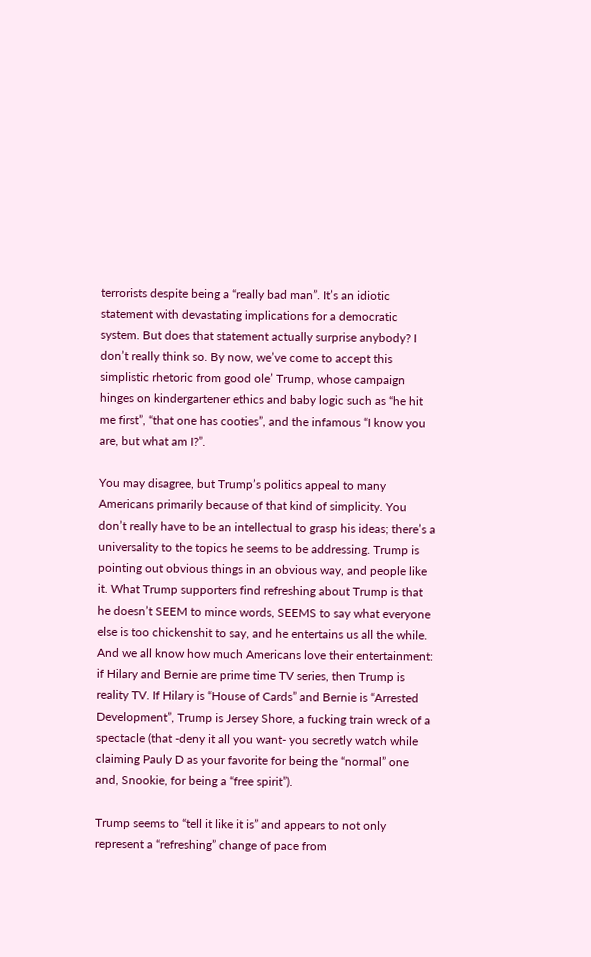terrorists despite being a “really bad man”. It’s an idiotic statement with devastating implications for a democratic system. But does that statement actually surprise anybody? I don’t really think so. By now, we’ve come to accept this simplistic rhetoric from good ole’ Trump, whose campaign hinges on kindergartener ethics and baby logic such as “he hit me first”, “that one has cooties”, and the infamous “I know you are, but what am I?”.

You may disagree, but Trump’s politics appeal to many Americans primarily because of that kind of simplicity. You don’t really have to be an intellectual to grasp his ideas; there’s a universality to the topics he seems to be addressing. Trump is pointing out obvious things in an obvious way, and people like it. What Trump supporters find refreshing about Trump is that he doesn’t SEEM to mince words, SEEMS to say what everyone else is too chickenshit to say, and he entertains us all the while. And we all know how much Americans love their entertainment: if Hilary and Bernie are prime time TV series, then Trump is reality TV. If Hilary is “House of Cards” and Bernie is “Arrested Development”, Trump is Jersey Shore, a fucking train wreck of a spectacle (that -deny it all you want- you secretly watch while claiming Pauly D as your favorite for being the “normal” one and, Snookie, for being a “free spirit”).

Trump seems to “tell it like it is” and appears to not only represent a “refreshing” change of pace from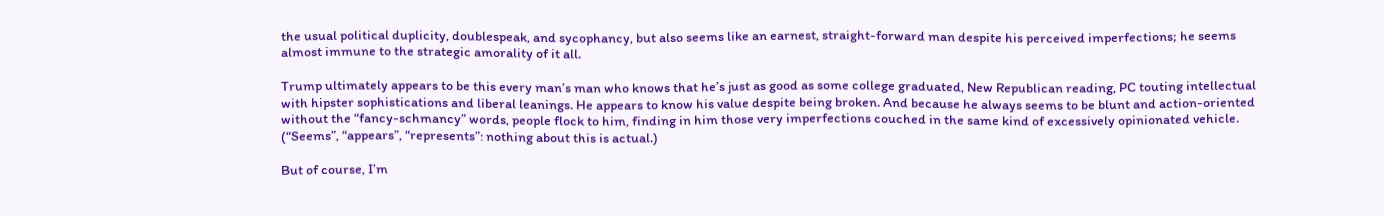the usual political duplicity, doublespeak, and sycophancy, but also seems like an earnest, straight-forward man despite his perceived imperfections; he seems almost immune to the strategic amorality of it all.

Trump ultimately appears to be this every man’s man who knows that he’s just as good as some college graduated, New Republican reading, PC touting intellectual with hipster sophistications and liberal leanings. He appears to know his value despite being broken. And because he always seems to be blunt and action-oriented without the “fancy-schmancy” words, people flock to him, finding in him those very imperfections couched in the same kind of excessively opinionated vehicle. (“Seems”, “appears”, “represents”: nothing about this is actual.)

But of course, I’m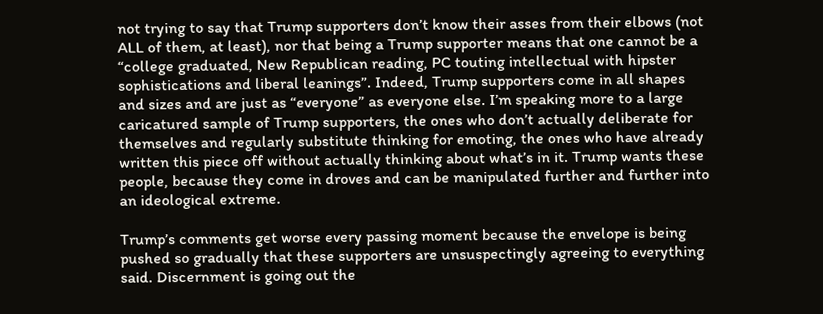not trying to say that Trump supporters don’t know their asses from their elbows (not ALL of them, at least), nor that being a Trump supporter means that one cannot be a “college graduated, New Republican reading, PC touting intellectual with hipster sophistications and liberal leanings”. Indeed, Trump supporters come in all shapes and sizes and are just as “everyone” as everyone else. I’m speaking more to a large caricatured sample of Trump supporters, the ones who don’t actually deliberate for themselves and regularly substitute thinking for emoting, the ones who have already written this piece off without actually thinking about what’s in it. Trump wants these people, because they come in droves and can be manipulated further and further into an ideological extreme.

Trump’s comments get worse every passing moment because the envelope is being pushed so gradually that these supporters are unsuspectingly agreeing to everything said. Discernment is going out the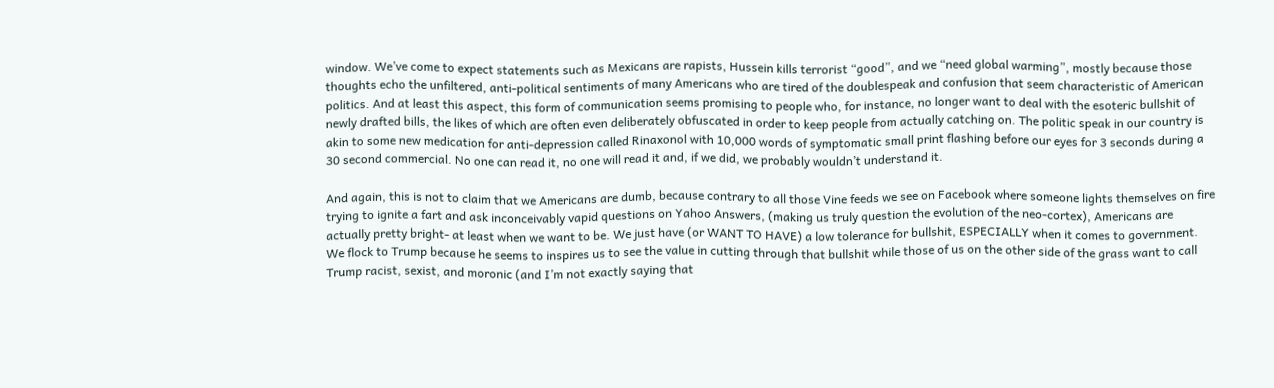window. We’ve come to expect statements such as Mexicans are rapists, Hussein kills terrorist “good”, and we “need global warming”, mostly because those thoughts echo the unfiltered, anti-political sentiments of many Americans who are tired of the doublespeak and confusion that seem characteristic of American politics. And at least this aspect, this form of communication seems promising to people who, for instance, no longer want to deal with the esoteric bullshit of newly drafted bills, the likes of which are often even deliberately obfuscated in order to keep people from actually catching on. The politic speak in our country is akin to some new medication for anti-depression called Rinaxonol with 10,000 words of symptomatic small print flashing before our eyes for 3 seconds during a 30 second commercial. No one can read it, no one will read it and, if we did, we probably wouldn’t understand it.

And again, this is not to claim that we Americans are dumb, because contrary to all those Vine feeds we see on Facebook where someone lights themselves on fire trying to ignite a fart and ask inconceivably vapid questions on Yahoo Answers, (making us truly question the evolution of the neo-cortex), Americans are actually pretty bright- at least when we want to be. We just have (or WANT TO HAVE) a low tolerance for bullshit, ESPECIALLY when it comes to government. We flock to Trump because he seems to inspires us to see the value in cutting through that bullshit while those of us on the other side of the grass want to call Trump racist, sexist, and moronic (and I’m not exactly saying that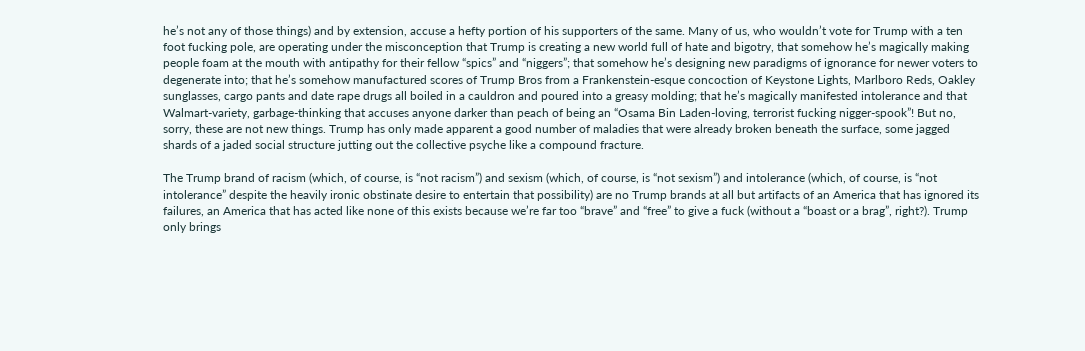he’s not any of those things) and by extension, accuse a hefty portion of his supporters of the same. Many of us, who wouldn’t vote for Trump with a ten foot fucking pole, are operating under the misconception that Trump is creating a new world full of hate and bigotry, that somehow he’s magically making people foam at the mouth with antipathy for their fellow “spics” and “niggers”; that somehow he’s designing new paradigms of ignorance for newer voters to degenerate into; that he’s somehow manufactured scores of Trump Bros from a Frankenstein-esque concoction of Keystone Lights, Marlboro Reds, Oakley sunglasses, cargo pants and date rape drugs all boiled in a cauldron and poured into a greasy molding; that he’s magically manifested intolerance and that Walmart-variety, garbage-thinking that accuses anyone darker than peach of being an “Osama Bin Laden-loving, terrorist fucking nigger-spook”! But no, sorry, these are not new things. Trump has only made apparent a good number of maladies that were already broken beneath the surface, some jagged shards of a jaded social structure jutting out the collective psyche like a compound fracture.

The Trump brand of racism (which, of course, is “not racism”) and sexism (which, of course, is “not sexism”) and intolerance (which, of course, is “not intolerance” despite the heavily ironic obstinate desire to entertain that possibility) are no Trump brands at all but artifacts of an America that has ignored its failures, an America that has acted like none of this exists because we’re far too “brave” and “free” to give a fuck (without a “boast or a brag”, right?). Trump only brings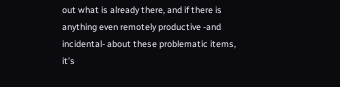out what is already there, and if there is anything even remotely productive -and incidental- about these problematic items, it’s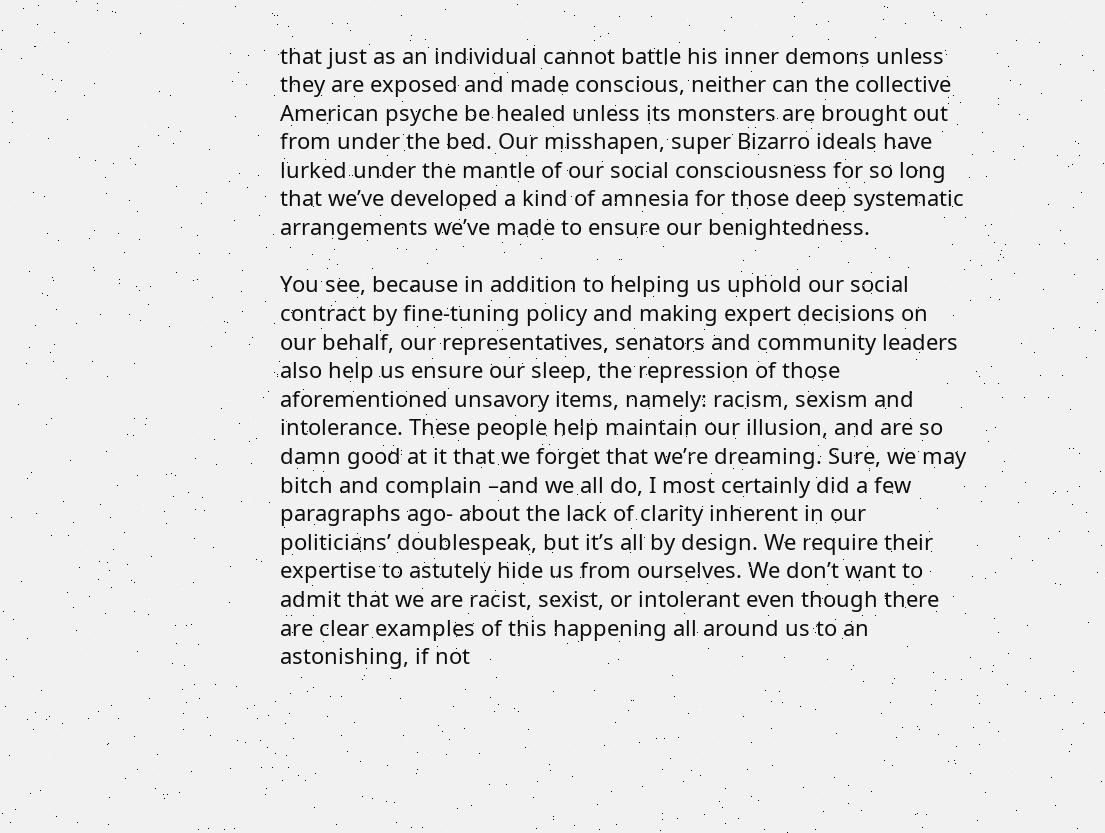that just as an individual cannot battle his inner demons unless they are exposed and made conscious, neither can the collective American psyche be healed unless its monsters are brought out from under the bed. Our misshapen, super Bizarro ideals have lurked under the mantle of our social consciousness for so long that we’ve developed a kind of amnesia for those deep systematic arrangements we’ve made to ensure our benightedness.

You see, because in addition to helping us uphold our social contract by fine-tuning policy and making expert decisions on our behalf, our representatives, senators and community leaders also help us ensure our sleep, the repression of those aforementioned unsavory items, namely: racism, sexism and intolerance. These people help maintain our illusion, and are so damn good at it that we forget that we’re dreaming. Sure, we may bitch and complain –and we all do, I most certainly did a few paragraphs ago- about the lack of clarity inherent in our politicians’ doublespeak, but it’s all by design. We require their expertise to astutely hide us from ourselves. We don’t want to admit that we are racist, sexist, or intolerant even though there are clear examples of this happening all around us to an astonishing, if not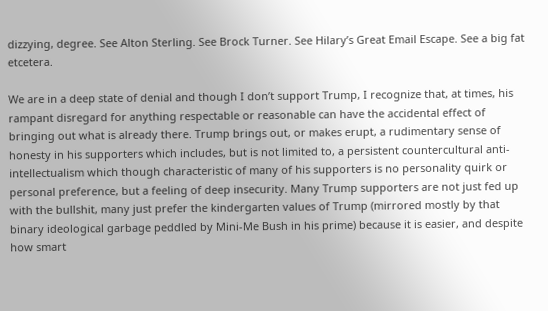dizzying, degree. See Alton Sterling. See Brock Turner. See Hilary’s Great Email Escape. See a big fat etcetera.

We are in a deep state of denial and though I don’t support Trump, I recognize that, at times, his rampant disregard for anything respectable or reasonable can have the accidental effect of bringing out what is already there. Trump brings out, or makes erupt, a rudimentary sense of honesty in his supporters which includes, but is not limited to, a persistent countercultural anti-intellectualism which though characteristic of many of his supporters is no personality quirk or personal preference, but a feeling of deep insecurity. Many Trump supporters are not just fed up with the bullshit, many just prefer the kindergarten values of Trump (mirrored mostly by that binary ideological garbage peddled by Mini-Me Bush in his prime) because it is easier, and despite how smart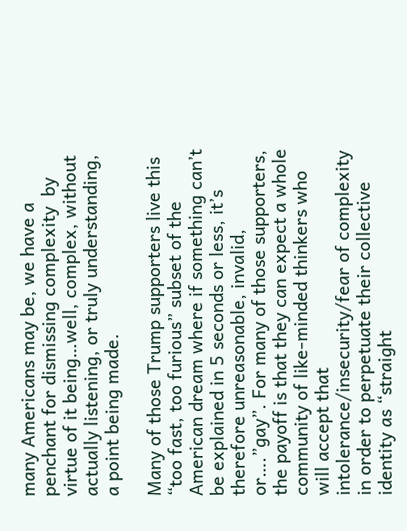many Americans may be, we have a penchant for dismissing complexity  by virtue of it being…well, complex, without actually listening, or truly understanding, a point being made.

Many of those Trump supporters live this “too fast, too furious” subset of the American dream where if something can’t be explained in 5 seconds or less, it’s therefore unreasonable, invalid, or….”gay”. For many of those supporters, the payoff is that they can expect a whole community of like-minded thinkers who will accept that intolerance/insecurity/fear of complexity in order to perpetuate their collective identity as “straight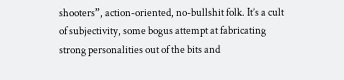shooters”, action-oriented, no-bullshit folk. It’s a cult of subjectivity, some bogus attempt at fabricating strong personalities out of the bits and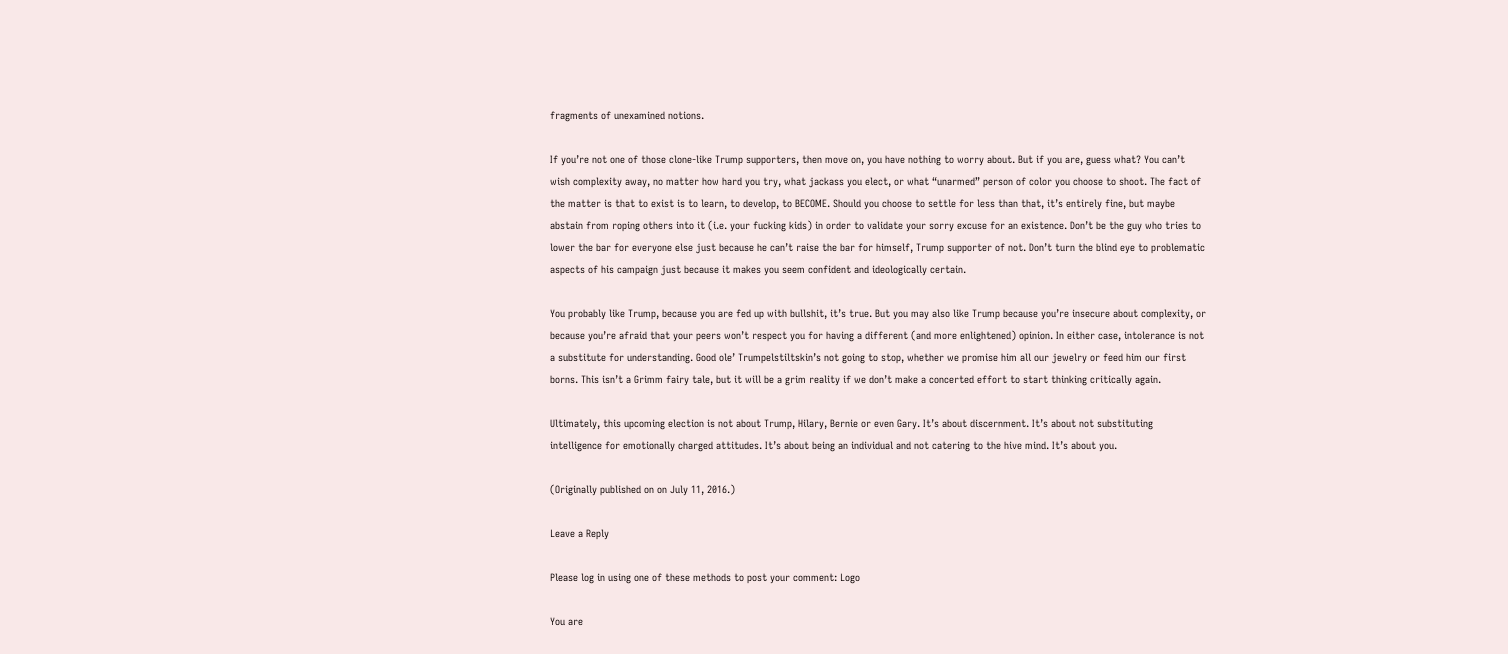fragments of unexamined notions.

If you’re not one of those clone-like Trump supporters, then move on, you have nothing to worry about. But if you are, guess what? You can’t wish complexity away, no matter how hard you try, what jackass you elect, or what “unarmed” person of color you choose to shoot. The fact of the matter is that to exist is to learn, to develop, to BECOME. Should you choose to settle for less than that, it’s entirely fine, but maybe abstain from roping others into it (i.e. your fucking kids) in order to validate your sorry excuse for an existence. Don’t be the guy who tries to lower the bar for everyone else just because he can’t raise the bar for himself, Trump supporter of not. Don’t turn the blind eye to problematic aspects of his campaign just because it makes you seem confident and ideologically certain.

You probably like Trump, because you are fed up with bullshit, it’s true. But you may also like Trump because you’re insecure about complexity, or because you’re afraid that your peers won’t respect you for having a different (and more enlightened) opinion. In either case, intolerance is not a substitute for understanding. Good ole’ Trumpelstiltskin’s not going to stop, whether we promise him all our jewelry or feed him our first borns. This isn’t a Grimm fairy tale, but it will be a grim reality if we don’t make a concerted effort to start thinking critically again.

Ultimately, this upcoming election is not about Trump, Hilary, Bernie or even Gary. It’s about discernment. It’s about not substituting intelligence for emotionally charged attitudes. It’s about being an individual and not catering to the hive mind. It’s about you.

(Originally published on on July 11, 2016.)

Leave a Reply

Please log in using one of these methods to post your comment: Logo

You are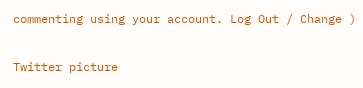commenting using your account. Log Out / Change )

Twitter picture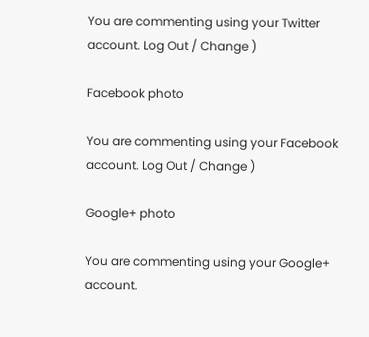You are commenting using your Twitter account. Log Out / Change )

Facebook photo

You are commenting using your Facebook account. Log Out / Change )

Google+ photo

You are commenting using your Google+ account.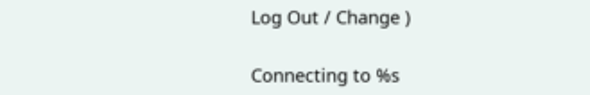Log Out / Change )

Connecting to %s